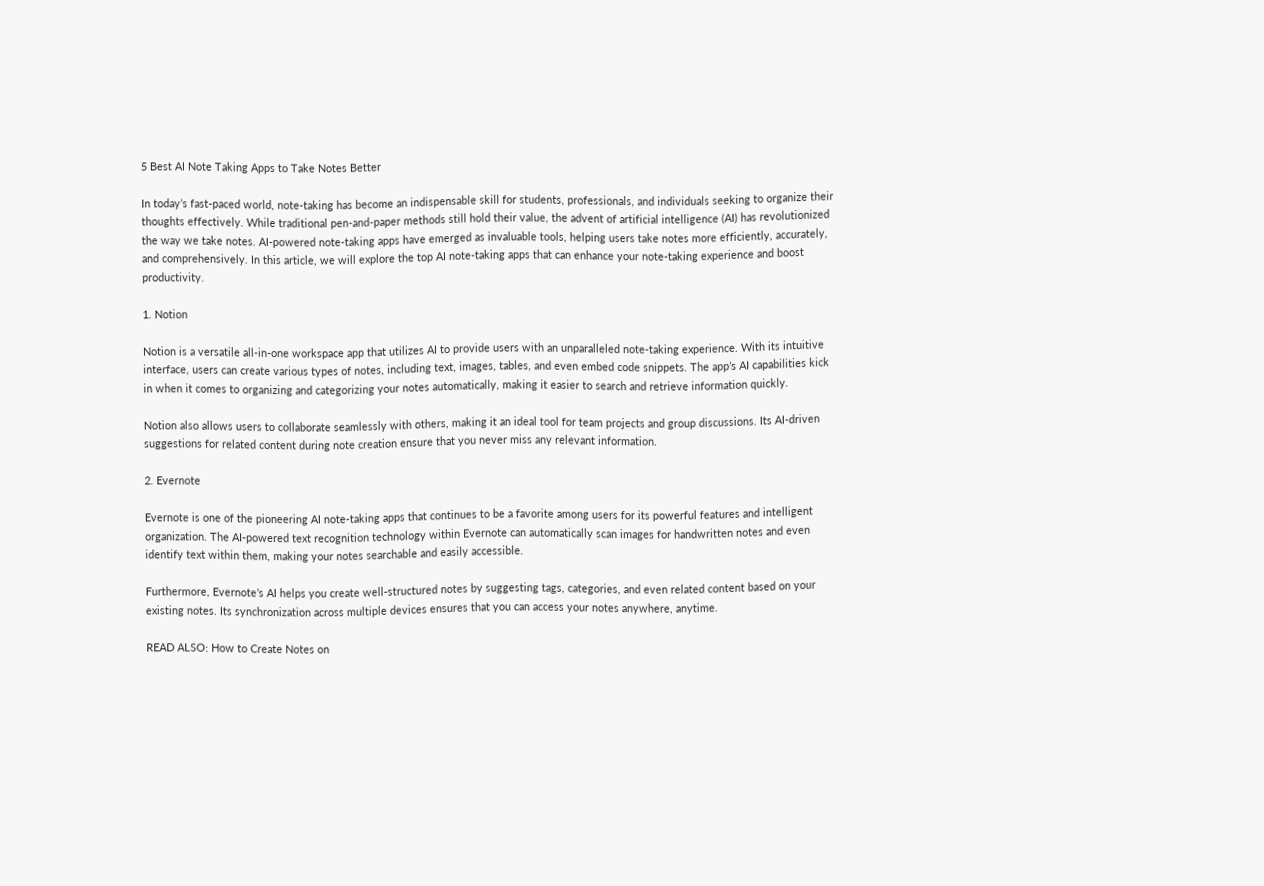5 Best AI Note Taking Apps to Take Notes Better

In today’s fast-paced world, note-taking has become an indispensable skill for students, professionals, and individuals seeking to organize their thoughts effectively. While traditional pen-and-paper methods still hold their value, the advent of artificial intelligence (AI) has revolutionized the way we take notes. AI-powered note-taking apps have emerged as invaluable tools, helping users take notes more efficiently, accurately, and comprehensively. In this article, we will explore the top AI note-taking apps that can enhance your note-taking experience and boost productivity.

1. Notion

Notion is a versatile all-in-one workspace app that utilizes AI to provide users with an unparalleled note-taking experience. With its intuitive interface, users can create various types of notes, including text, images, tables, and even embed code snippets. The app’s AI capabilities kick in when it comes to organizing and categorizing your notes automatically, making it easier to search and retrieve information quickly.

Notion also allows users to collaborate seamlessly with others, making it an ideal tool for team projects and group discussions. Its AI-driven suggestions for related content during note creation ensure that you never miss any relevant information.

2. Evernote

Evernote is one of the pioneering AI note-taking apps that continues to be a favorite among users for its powerful features and intelligent organization. The AI-powered text recognition technology within Evernote can automatically scan images for handwritten notes and even identify text within them, making your notes searchable and easily accessible.

Furthermore, Evernote’s AI helps you create well-structured notes by suggesting tags, categories, and even related content based on your existing notes. Its synchronization across multiple devices ensures that you can access your notes anywhere, anytime.

READ ALSO: How to Create Notes on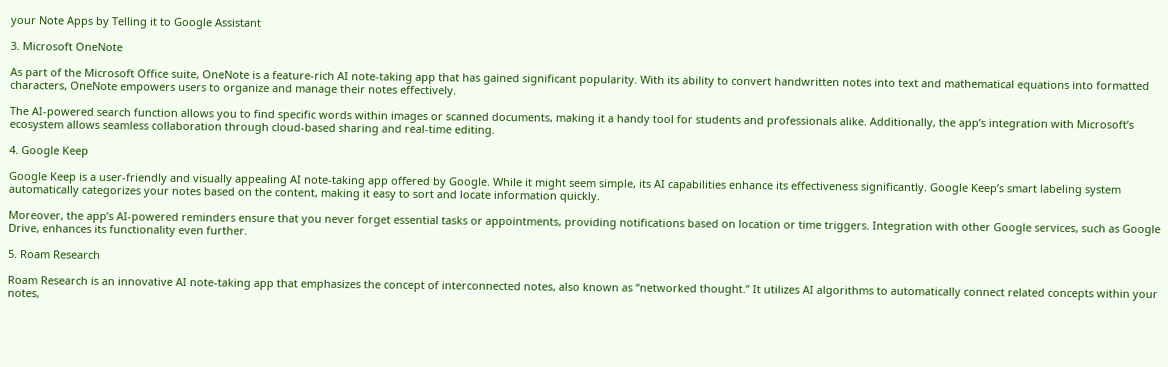your Note Apps by Telling it to Google Assistant

3. Microsoft OneNote

As part of the Microsoft Office suite, OneNote is a feature-rich AI note-taking app that has gained significant popularity. With its ability to convert handwritten notes into text and mathematical equations into formatted characters, OneNote empowers users to organize and manage their notes effectively.

The AI-powered search function allows you to find specific words within images or scanned documents, making it a handy tool for students and professionals alike. Additionally, the app’s integration with Microsoft’s ecosystem allows seamless collaboration through cloud-based sharing and real-time editing.

4. Google Keep

Google Keep is a user-friendly and visually appealing AI note-taking app offered by Google. While it might seem simple, its AI capabilities enhance its effectiveness significantly. Google Keep’s smart labeling system automatically categorizes your notes based on the content, making it easy to sort and locate information quickly.

Moreover, the app’s AI-powered reminders ensure that you never forget essential tasks or appointments, providing notifications based on location or time triggers. Integration with other Google services, such as Google Drive, enhances its functionality even further.

5. Roam Research

Roam Research is an innovative AI note-taking app that emphasizes the concept of interconnected notes, also known as “networked thought.” It utilizes AI algorithms to automatically connect related concepts within your notes,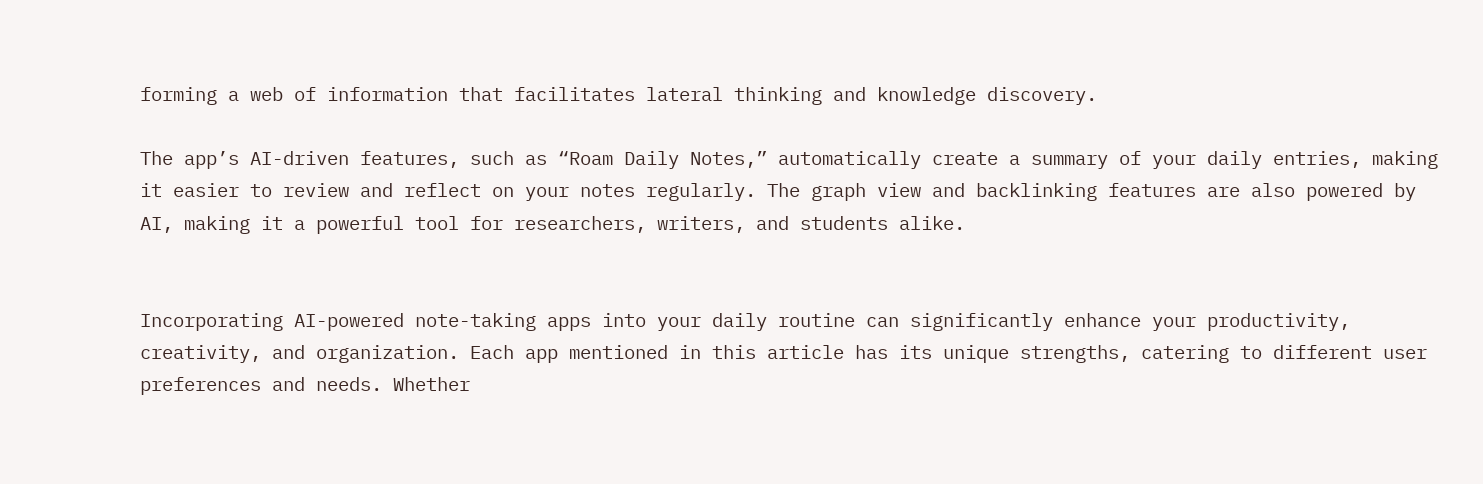forming a web of information that facilitates lateral thinking and knowledge discovery.

The app’s AI-driven features, such as “Roam Daily Notes,” automatically create a summary of your daily entries, making it easier to review and reflect on your notes regularly. The graph view and backlinking features are also powered by AI, making it a powerful tool for researchers, writers, and students alike.


Incorporating AI-powered note-taking apps into your daily routine can significantly enhance your productivity, creativity, and organization. Each app mentioned in this article has its unique strengths, catering to different user preferences and needs. Whether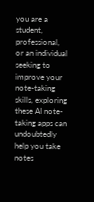you are a student, professional, or an individual seeking to improve your note-taking skills, exploring these AI note-taking apps can undoubtedly help you take notes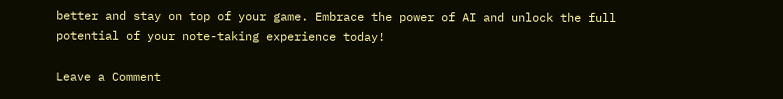better and stay on top of your game. Embrace the power of AI and unlock the full potential of your note-taking experience today!

Leave a Comment